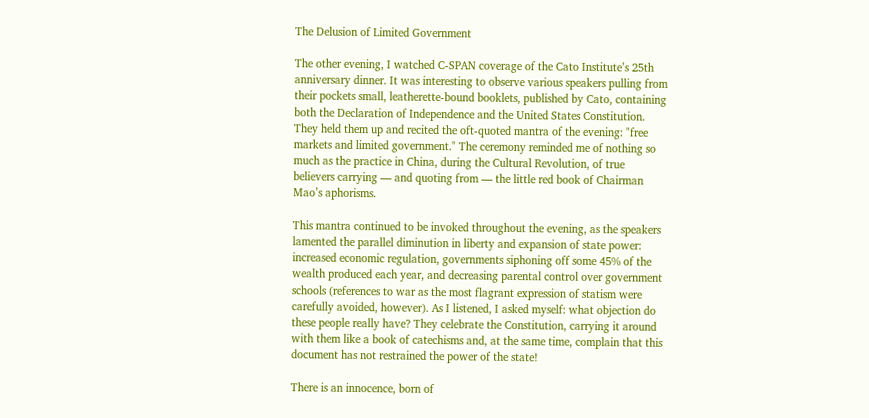The Delusion of Limited Government

The other evening, I watched C-SPAN coverage of the Cato Institute’s 25th anniversary dinner. It was interesting to observe various speakers pulling from their pockets small, leatherette-bound booklets, published by Cato, containing both the Declaration of Independence and the United States Constitution. They held them up and recited the oft-quoted mantra of the evening: "free markets and limited government." The ceremony reminded me of nothing so much as the practice in China, during the Cultural Revolution, of true believers carrying — and quoting from — the little red book of Chairman Mao’s aphorisms.

This mantra continued to be invoked throughout the evening, as the speakers lamented the parallel diminution in liberty and expansion of state power: increased economic regulation, governments siphoning off some 45% of the wealth produced each year, and decreasing parental control over government schools (references to war as the most flagrant expression of statism were carefully avoided, however). As I listened, I asked myself: what objection do these people really have? They celebrate the Constitution, carrying it around with them like a book of catechisms and, at the same time, complain that this document has not restrained the power of the state!

There is an innocence, born of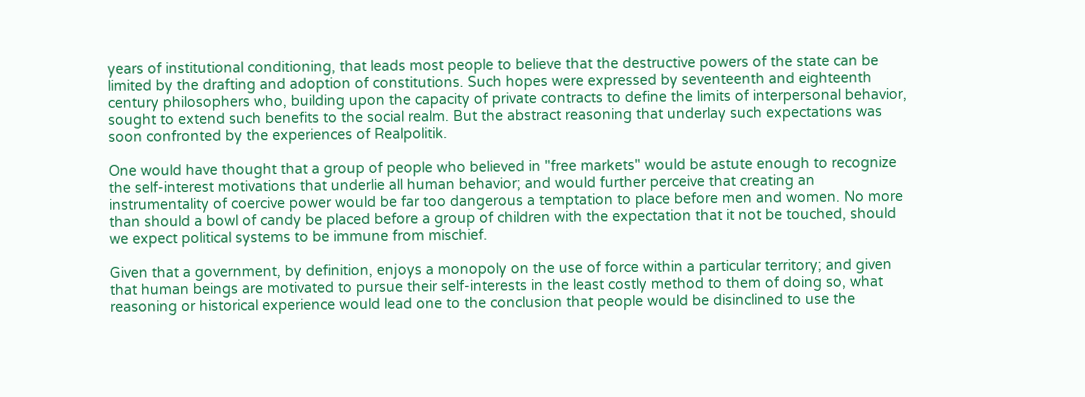years of institutional conditioning, that leads most people to believe that the destructive powers of the state can be limited by the drafting and adoption of constitutions. Such hopes were expressed by seventeenth and eighteenth century philosophers who, building upon the capacity of private contracts to define the limits of interpersonal behavior, sought to extend such benefits to the social realm. But the abstract reasoning that underlay such expectations was soon confronted by the experiences of Realpolitik.

One would have thought that a group of people who believed in "free markets" would be astute enough to recognize the self-interest motivations that underlie all human behavior; and would further perceive that creating an instrumentality of coercive power would be far too dangerous a temptation to place before men and women. No more than should a bowl of candy be placed before a group of children with the expectation that it not be touched, should we expect political systems to be immune from mischief.

Given that a government, by definition, enjoys a monopoly on the use of force within a particular territory; and given that human beings are motivated to pursue their self-interests in the least costly method to them of doing so, what reasoning or historical experience would lead one to the conclusion that people would be disinclined to use the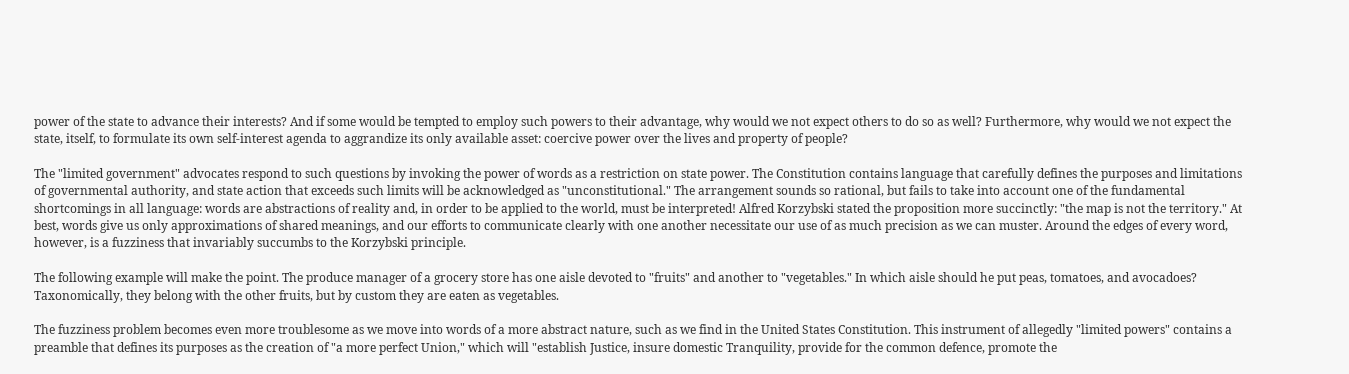power of the state to advance their interests? And if some would be tempted to employ such powers to their advantage, why would we not expect others to do so as well? Furthermore, why would we not expect the state, itself, to formulate its own self-interest agenda to aggrandize its only available asset: coercive power over the lives and property of people?

The "limited government" advocates respond to such questions by invoking the power of words as a restriction on state power. The Constitution contains language that carefully defines the purposes and limitations of governmental authority, and state action that exceeds such limits will be acknowledged as "unconstitutional." The arrangement sounds so rational, but fails to take into account one of the fundamental shortcomings in all language: words are abstractions of reality and, in order to be applied to the world, must be interpreted! Alfred Korzybski stated the proposition more succinctly: "the map is not the territory." At best, words give us only approximations of shared meanings, and our efforts to communicate clearly with one another necessitate our use of as much precision as we can muster. Around the edges of every word, however, is a fuzziness that invariably succumbs to the Korzybski principle.

The following example will make the point. The produce manager of a grocery store has one aisle devoted to "fruits" and another to "vegetables." In which aisle should he put peas, tomatoes, and avocadoes? Taxonomically, they belong with the other fruits, but by custom they are eaten as vegetables.

The fuzziness problem becomes even more troublesome as we move into words of a more abstract nature, such as we find in the United States Constitution. This instrument of allegedly "limited powers" contains a preamble that defines its purposes as the creation of "a more perfect Union," which will "establish Justice, insure domestic Tranquility, provide for the common defence, promote the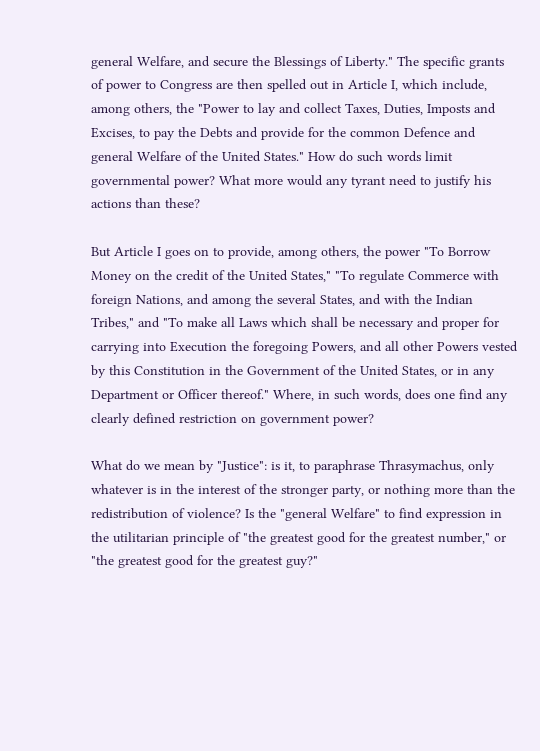general Welfare, and secure the Blessings of Liberty." The specific grants of power to Congress are then spelled out in Article I, which include, among others, the "Power to lay and collect Taxes, Duties, Imposts and Excises, to pay the Debts and provide for the common Defence and general Welfare of the United States." How do such words limit governmental power? What more would any tyrant need to justify his actions than these?

But Article I goes on to provide, among others, the power "To Borrow Money on the credit of the United States," "To regulate Commerce with foreign Nations, and among the several States, and with the Indian Tribes," and "To make all Laws which shall be necessary and proper for carrying into Execution the foregoing Powers, and all other Powers vested by this Constitution in the Government of the United States, or in any Department or Officer thereof." Where, in such words, does one find any clearly defined restriction on government power?

What do we mean by "Justice": is it, to paraphrase Thrasymachus, only whatever is in the interest of the stronger party, or nothing more than the redistribution of violence? Is the "general Welfare" to find expression in the utilitarian principle of "the greatest good for the greatest number," or "the greatest good for the greatest guy?"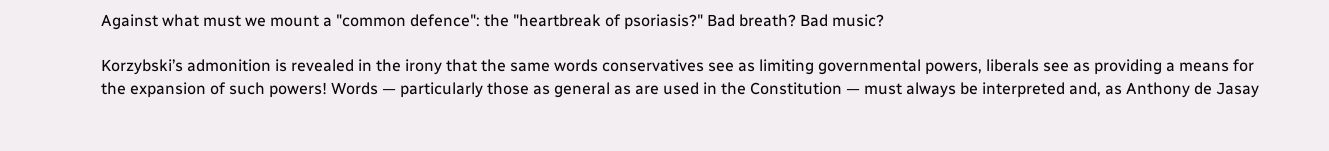Against what must we mount a "common defence": the "heartbreak of psoriasis?" Bad breath? Bad music?

Korzybski’s admonition is revealed in the irony that the same words conservatives see as limiting governmental powers, liberals see as providing a means for the expansion of such powers! Words — particularly those as general as are used in the Constitution — must always be interpreted and, as Anthony de Jasay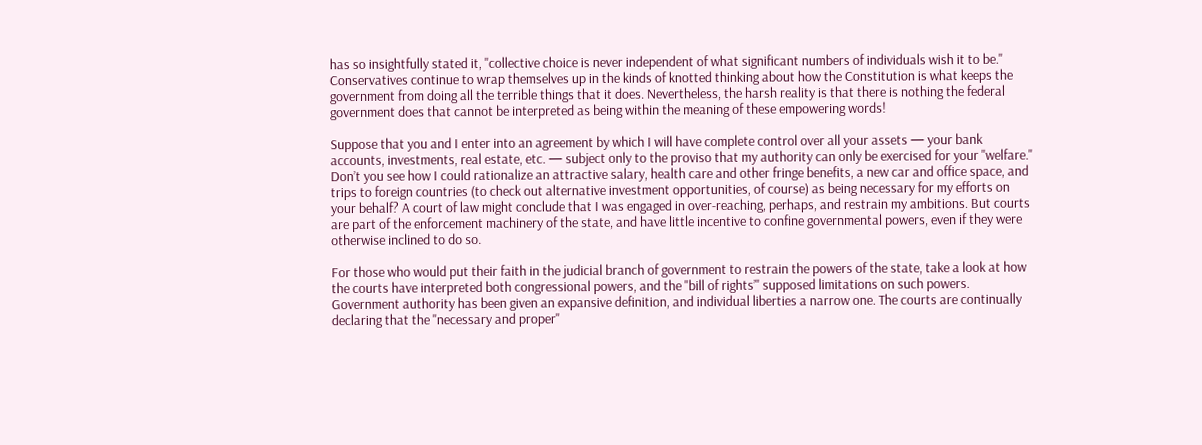has so insightfully stated it, "collective choice is never independent of what significant numbers of individuals wish it to be." Conservatives continue to wrap themselves up in the kinds of knotted thinking about how the Constitution is what keeps the government from doing all the terrible things that it does. Nevertheless, the harsh reality is that there is nothing the federal government does that cannot be interpreted as being within the meaning of these empowering words!

Suppose that you and I enter into an agreement by which I will have complete control over all your assets — your bank accounts, investments, real estate, etc. — subject only to the proviso that my authority can only be exercised for your "welfare." Don’t you see how I could rationalize an attractive salary, health care and other fringe benefits, a new car and office space, and trips to foreign countries (to check out alternative investment opportunities, of course) as being necessary for my efforts on your behalf? A court of law might conclude that I was engaged in over-reaching, perhaps, and restrain my ambitions. But courts are part of the enforcement machinery of the state, and have little incentive to confine governmental powers, even if they were otherwise inclined to do so.

For those who would put their faith in the judicial branch of government to restrain the powers of the state, take a look at how the courts have interpreted both congressional powers, and the "bill of rights’" supposed limitations on such powers. Government authority has been given an expansive definition, and individual liberties a narrow one. The courts are continually declaring that the "necessary and proper"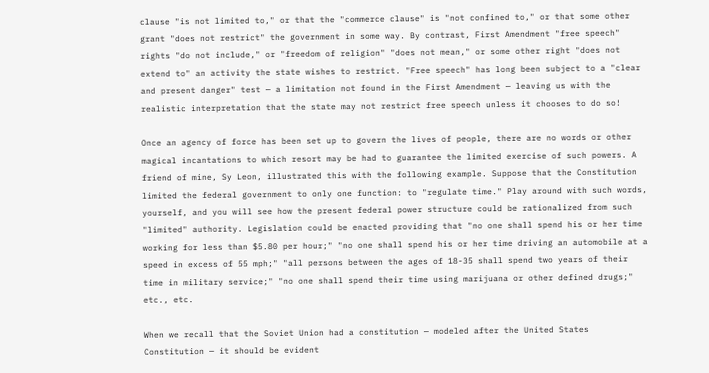clause "is not limited to," or that the "commerce clause" is "not confined to," or that some other grant "does not restrict" the government in some way. By contrast, First Amendment "free speech" rights "do not include," or "freedom of religion" "does not mean," or some other right "does not extend to" an activity the state wishes to restrict. "Free speech" has long been subject to a "clear and present danger" test — a limitation not found in the First Amendment — leaving us with the realistic interpretation that the state may not restrict free speech unless it chooses to do so!

Once an agency of force has been set up to govern the lives of people, there are no words or other magical incantations to which resort may be had to guarantee the limited exercise of such powers. A friend of mine, Sy Leon, illustrated this with the following example. Suppose that the Constitution limited the federal government to only one function: to "regulate time." Play around with such words, yourself, and you will see how the present federal power structure could be rationalized from such "limited" authority. Legislation could be enacted providing that "no one shall spend his or her time working for less than $5.80 per hour;" "no one shall spend his or her time driving an automobile at a speed in excess of 55 mph;" "all persons between the ages of 18-35 shall spend two years of their time in military service;" "no one shall spend their time using marijuana or other defined drugs;" etc., etc.

When we recall that the Soviet Union had a constitution — modeled after the United States Constitution — it should be evident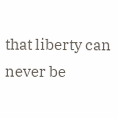that liberty can never be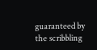guaranteed by the scribbling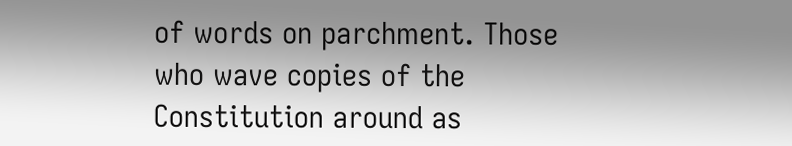of words on parchment. Those who wave copies of the Constitution around as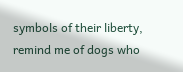symbols of their liberty, remind me of dogs who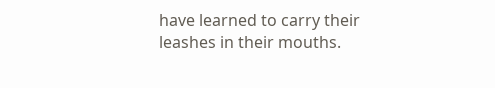have learned to carry their leashes in their mouths.